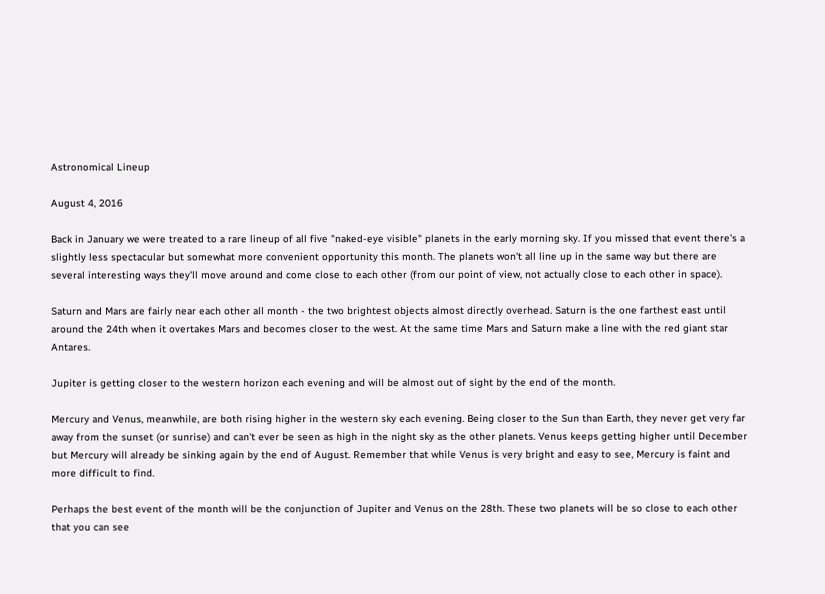Astronomical Lineup

August 4, 2016

Back in January we were treated to a rare lineup of all five "naked-eye visible" planets in the early morning sky. If you missed that event there's a slightly less spectacular but somewhat more convenient opportunity this month. The planets won't all line up in the same way but there are several interesting ways they'll move around and come close to each other (from our point of view, not actually close to each other in space).

Saturn and Mars are fairly near each other all month - the two brightest objects almost directly overhead. Saturn is the one farthest east until around the 24th when it overtakes Mars and becomes closer to the west. At the same time Mars and Saturn make a line with the red giant star Antares.

Jupiter is getting closer to the western horizon each evening and will be almost out of sight by the end of the month.

Mercury and Venus, meanwhile, are both rising higher in the western sky each evening. Being closer to the Sun than Earth, they never get very far away from the sunset (or sunrise) and can't ever be seen as high in the night sky as the other planets. Venus keeps getting higher until December but Mercury will already be sinking again by the end of August. Remember that while Venus is very bright and easy to see, Mercury is faint and more difficult to find.

Perhaps the best event of the month will be the conjunction of Jupiter and Venus on the 28th. These two planets will be so close to each other that you can see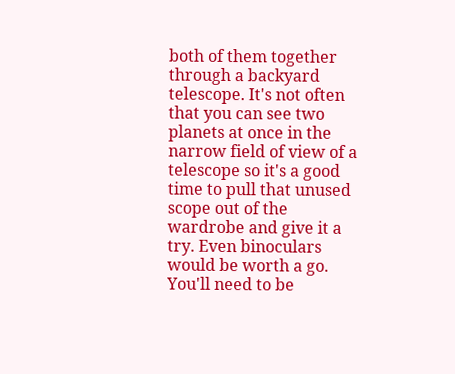both of them together through a backyard telescope. It's not often that you can see two planets at once in the narrow field of view of a telescope so it's a good time to pull that unused scope out of the wardrobe and give it a try. Even binoculars would be worth a go. You'll need to be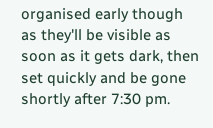organised early though as they'll be visible as soon as it gets dark, then set quickly and be gone shortly after 7:30 pm.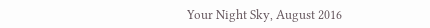Your Night Sky, August 2016